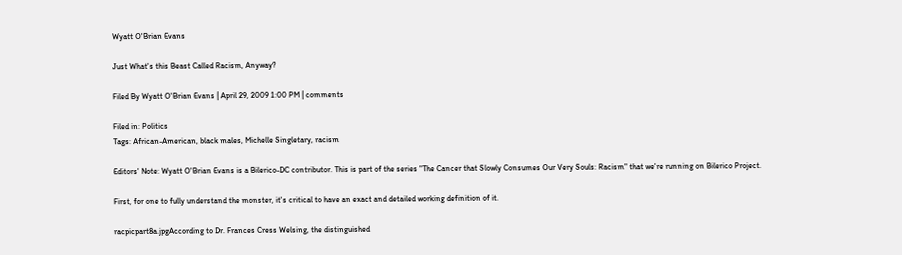Wyatt O'Brian Evans

Just What's this Beast Called Racism, Anyway?

Filed By Wyatt O'Brian Evans | April 29, 2009 1:00 PM | comments

Filed in: Politics
Tags: African-American, black males, Michelle Singletary, racism

Editors' Note: Wyatt O'Brian Evans is a Bilerico-DC contributor. This is part of the series "The Cancer that Slowly Consumes Our Very Souls: Racism" that we're running on Bilerico Project.

First, for one to fully understand the monster, it's critical to have an exact and detailed working definition of it.

racpicpart8a.jpgAccording to Dr. Frances Cress Welsing, the distinguished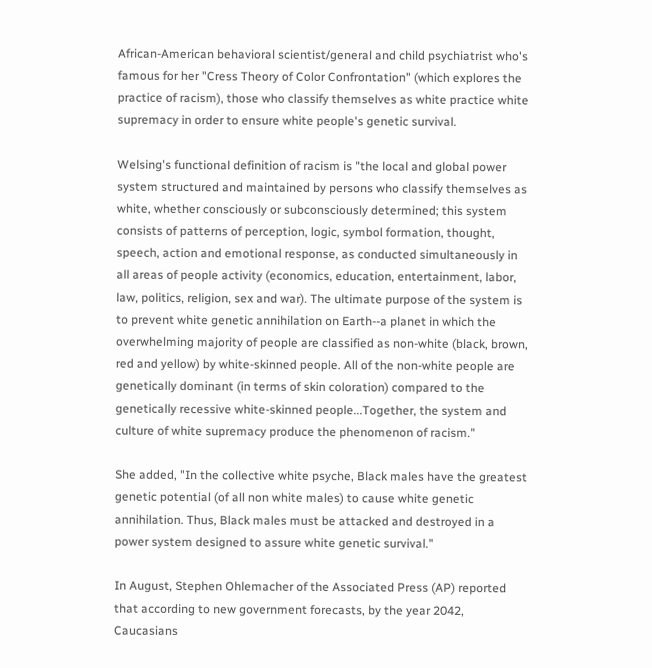African-American behavioral scientist/general and child psychiatrist who's famous for her "Cress Theory of Color Confrontation" (which explores the practice of racism), those who classify themselves as white practice white supremacy in order to ensure white people's genetic survival.

Welsing's functional definition of racism is "the local and global power system structured and maintained by persons who classify themselves as white, whether consciously or subconsciously determined; this system consists of patterns of perception, logic, symbol formation, thought, speech, action and emotional response, as conducted simultaneously in all areas of people activity (economics, education, entertainment, labor, law, politics, religion, sex and war). The ultimate purpose of the system is to prevent white genetic annihilation on Earth--a planet in which the overwhelming majority of people are classified as non-white (black, brown, red and yellow) by white-skinned people. All of the non-white people are genetically dominant (in terms of skin coloration) compared to the genetically recessive white-skinned people...Together, the system and culture of white supremacy produce the phenomenon of racism."

She added, "In the collective white psyche, Black males have the greatest genetic potential (of all non white males) to cause white genetic annihilation. Thus, Black males must be attacked and destroyed in a power system designed to assure white genetic survival."

In August, Stephen Ohlemacher of the Associated Press (AP) reported that according to new government forecasts, by the year 2042, Caucasians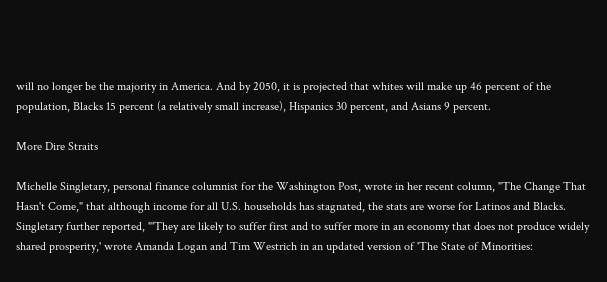will no longer be the majority in America. And by 2050, it is projected that whites will make up 46 percent of the population, Blacks 15 percent (a relatively small increase), Hispanics 30 percent, and Asians 9 percent.

More Dire Straits

Michelle Singletary, personal finance columnist for the Washington Post, wrote in her recent column, "The Change That Hasn't Come," that although income for all U.S. households has stagnated, the stats are worse for Latinos and Blacks. Singletary further reported, "'They are likely to suffer first and to suffer more in an economy that does not produce widely shared prosperity,' wrote Amanda Logan and Tim Westrich in an updated version of 'The State of Minorities: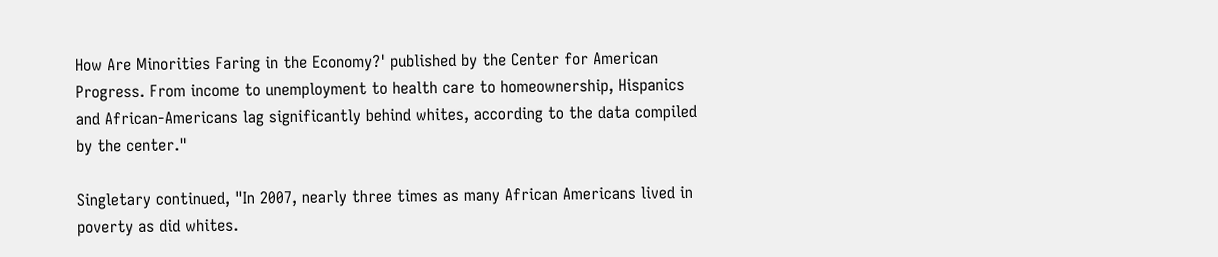How Are Minorities Faring in the Economy?' published by the Center for American Progress. From income to unemployment to health care to homeownership, Hispanics and African-Americans lag significantly behind whites, according to the data compiled by the center."

Singletary continued, "In 2007, nearly three times as many African Americans lived in poverty as did whites.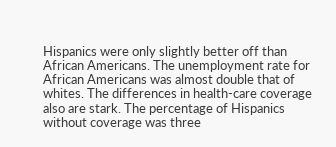Hispanics were only slightly better off than African Americans. The unemployment rate for African Americans was almost double that of whites. The differences in health-care coverage also are stark. The percentage of Hispanics without coverage was three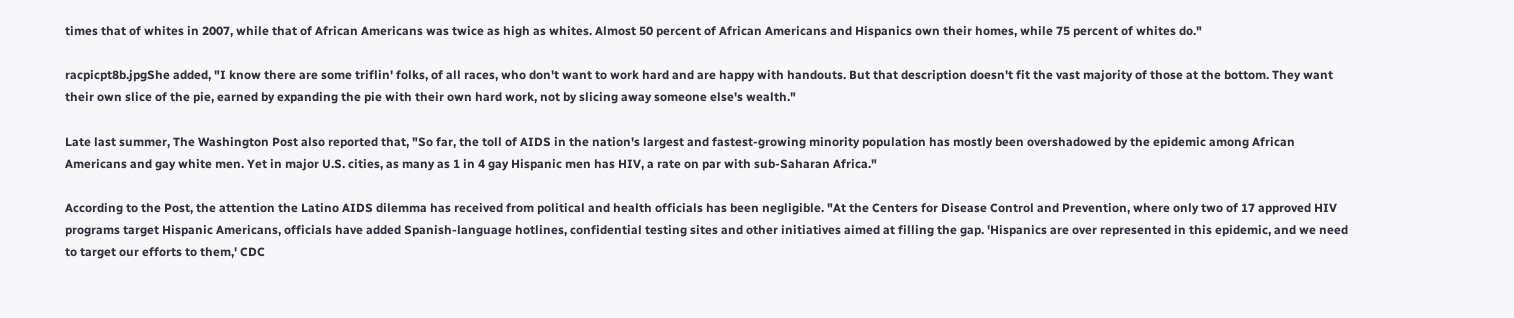times that of whites in 2007, while that of African Americans was twice as high as whites. Almost 50 percent of African Americans and Hispanics own their homes, while 75 percent of whites do."

racpicpt8b.jpgShe added, "I know there are some triflin' folks, of all races, who don't want to work hard and are happy with handouts. But that description doesn't fit the vast majority of those at the bottom. They want their own slice of the pie, earned by expanding the pie with their own hard work, not by slicing away someone else's wealth."

Late last summer, The Washington Post also reported that, "So far, the toll of AIDS in the nation's largest and fastest-growing minority population has mostly been overshadowed by the epidemic among African Americans and gay white men. Yet in major U.S. cities, as many as 1 in 4 gay Hispanic men has HIV, a rate on par with sub-Saharan Africa."

According to the Post, the attention the Latino AIDS dilemma has received from political and health officials has been negligible. "At the Centers for Disease Control and Prevention, where only two of 17 approved HIV programs target Hispanic Americans, officials have added Spanish-language hotlines, confidential testing sites and other initiatives aimed at filling the gap. 'Hispanics are over represented in this epidemic, and we need to target our efforts to them,' CDC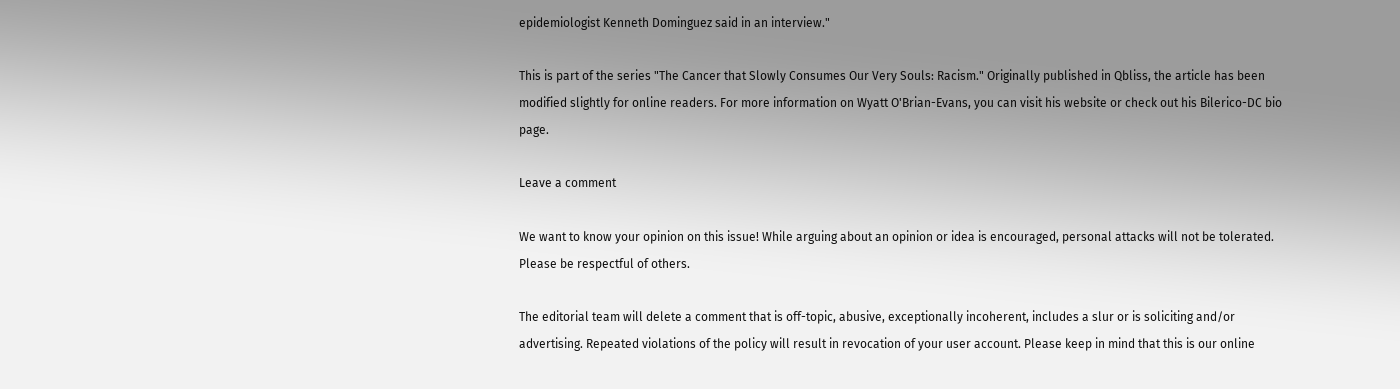epidemiologist Kenneth Dominguez said in an interview."

This is part of the series "The Cancer that Slowly Consumes Our Very Souls: Racism." Originally published in Qbliss, the article has been modified slightly for online readers. For more information on Wyatt O'Brian-Evans, you can visit his website or check out his Bilerico-DC bio page.

Leave a comment

We want to know your opinion on this issue! While arguing about an opinion or idea is encouraged, personal attacks will not be tolerated. Please be respectful of others.

The editorial team will delete a comment that is off-topic, abusive, exceptionally incoherent, includes a slur or is soliciting and/or advertising. Repeated violations of the policy will result in revocation of your user account. Please keep in mind that this is our online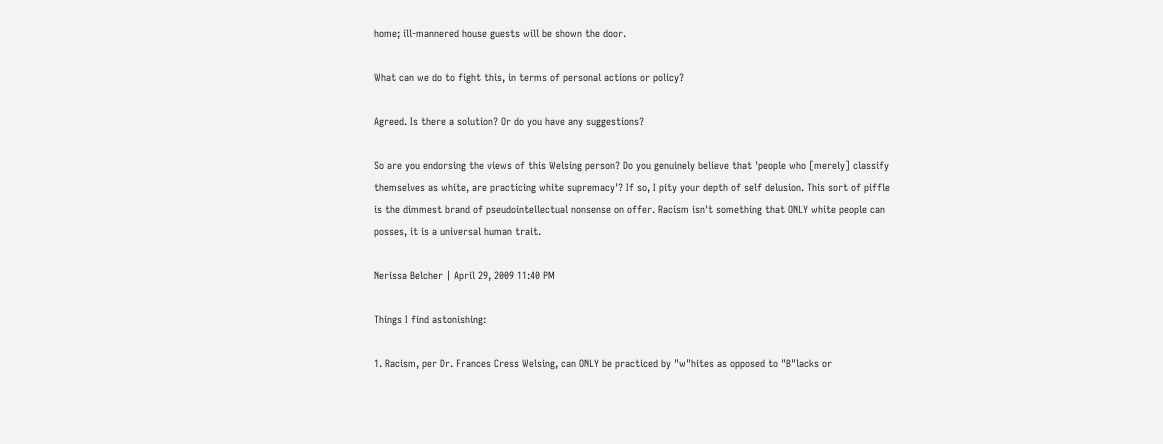home; ill-mannered house guests will be shown the door.

What can we do to fight this, in terms of personal actions or policy?

Agreed. Is there a solution? Or do you have any suggestions?

So are you endorsing the views of this Welsing person? Do you genuinely believe that 'people who [merely] classify themselves as white, are practicing white supremacy'? If so, I pity your depth of self delusion. This sort of piffle is the dimmest brand of pseudointellectual nonsense on offer. Racism isn't something that ONLY white people can posses, it is a universal human trait.

Nerissa Belcher | April 29, 2009 11:40 PM

Things I find astonishing:

1. Racism, per Dr. Frances Cress Welsing, can ONLY be practiced by "w"hites as opposed to "B"lacks or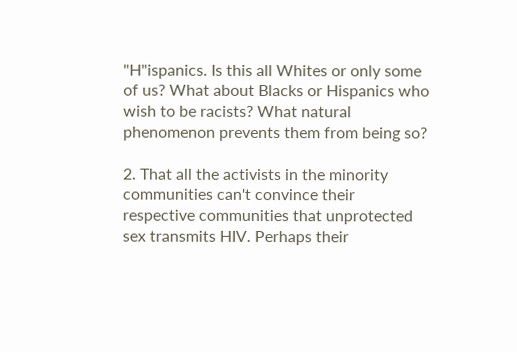"H"ispanics. Is this all Whites or only some of us? What about Blacks or Hispanics who wish to be racists? What natural phenomenon prevents them from being so?

2. That all the activists in the minority communities can't convince their respective communities that unprotected sex transmits HIV. Perhaps their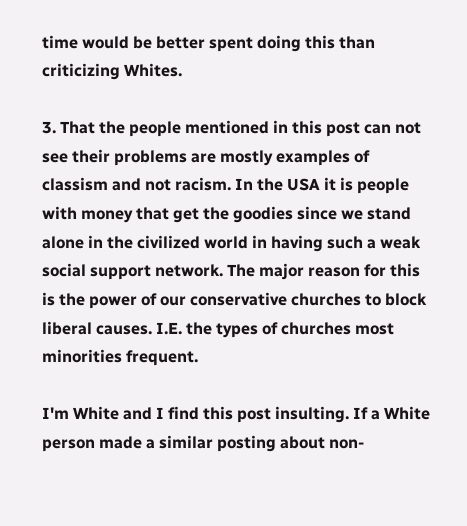time would be better spent doing this than criticizing Whites.

3. That the people mentioned in this post can not see their problems are mostly examples of classism and not racism. In the USA it is people with money that get the goodies since we stand alone in the civilized world in having such a weak social support network. The major reason for this is the power of our conservative churches to block liberal causes. I.E. the types of churches most minorities frequent.

I'm White and I find this post insulting. If a White person made a similar posting about non-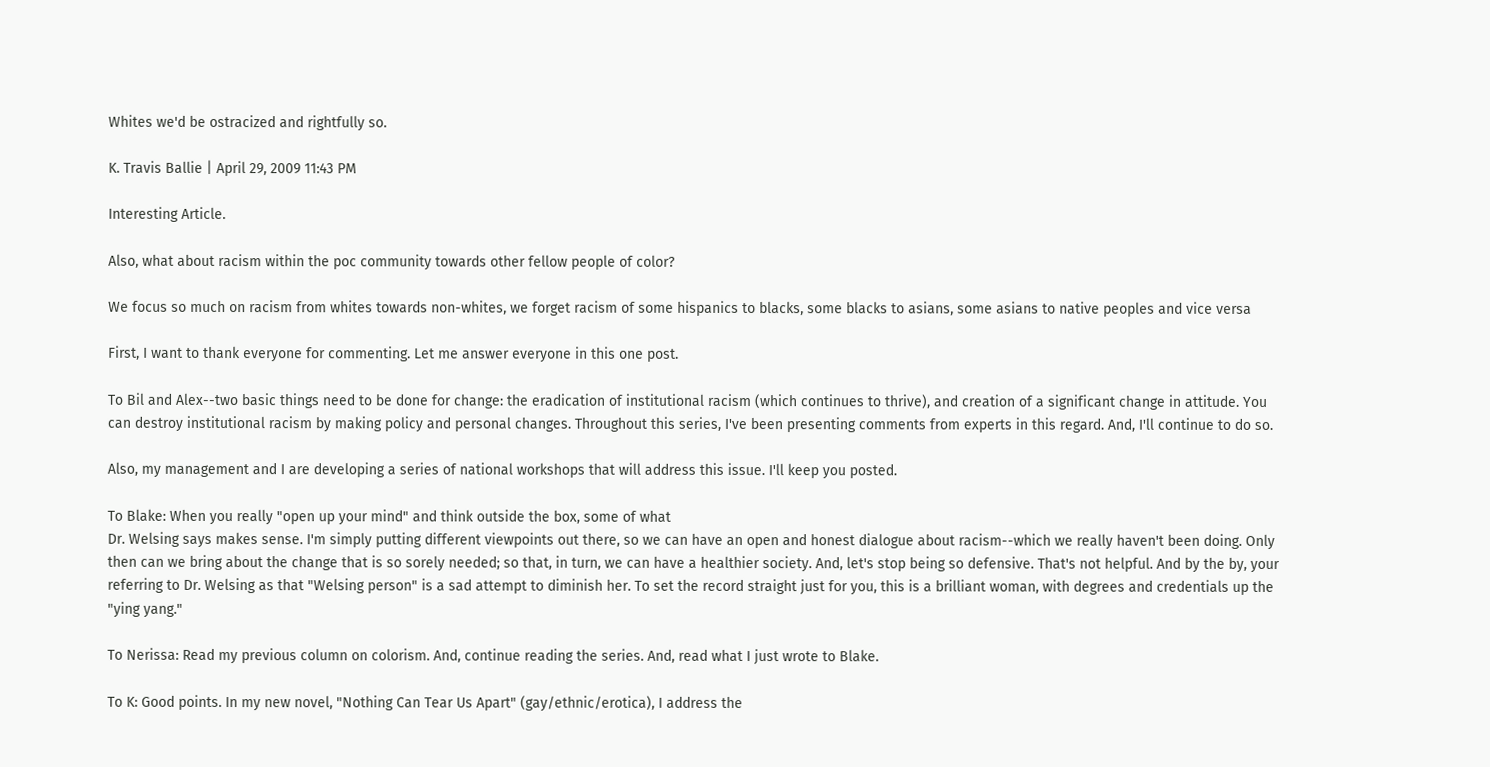Whites we'd be ostracized and rightfully so.

K. Travis Ballie | April 29, 2009 11:43 PM

Interesting Article.

Also, what about racism within the poc community towards other fellow people of color?

We focus so much on racism from whites towards non-whites, we forget racism of some hispanics to blacks, some blacks to asians, some asians to native peoples and vice versa

First, I want to thank everyone for commenting. Let me answer everyone in this one post.

To Bil and Alex--two basic things need to be done for change: the eradication of institutional racism (which continues to thrive), and creation of a significant change in attitude. You can destroy institutional racism by making policy and personal changes. Throughout this series, I've been presenting comments from experts in this regard. And, I'll continue to do so.

Also, my management and I are developing a series of national workshops that will address this issue. I'll keep you posted.

To Blake: When you really "open up your mind" and think outside the box, some of what
Dr. Welsing says makes sense. I'm simply putting different viewpoints out there, so we can have an open and honest dialogue about racism--which we really haven't been doing. Only then can we bring about the change that is so sorely needed; so that, in turn, we can have a healthier society. And, let's stop being so defensive. That's not helpful. And by the by, your referring to Dr. Welsing as that "Welsing person" is a sad attempt to diminish her. To set the record straight just for you, this is a brilliant woman, with degrees and credentials up the "ying yang."

To Nerissa: Read my previous column on colorism. And, continue reading the series. And, read what I just wrote to Blake.

To K: Good points. In my new novel, "Nothing Can Tear Us Apart" (gay/ethnic/erotica), I address the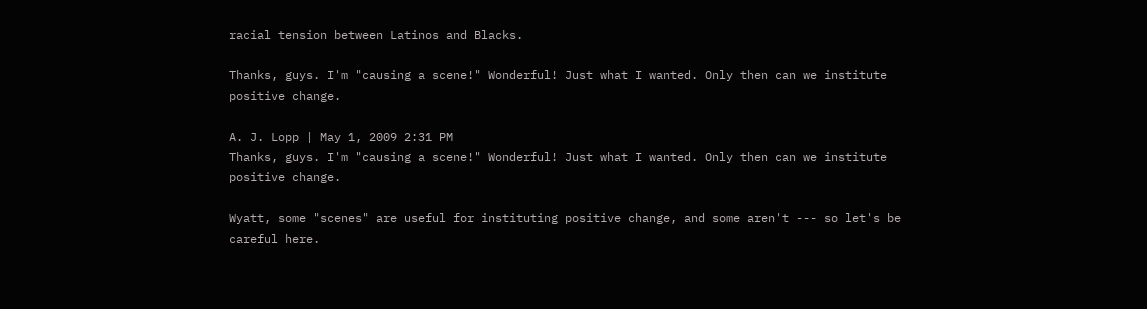racial tension between Latinos and Blacks.

Thanks, guys. I'm "causing a scene!" Wonderful! Just what I wanted. Only then can we institute positive change.

A. J. Lopp | May 1, 2009 2:31 PM
Thanks, guys. I'm "causing a scene!" Wonderful! Just what I wanted. Only then can we institute positive change.

Wyatt, some "scenes" are useful for instituting positive change, and some aren't --- so let's be careful here.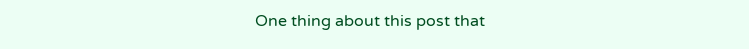One thing about this post that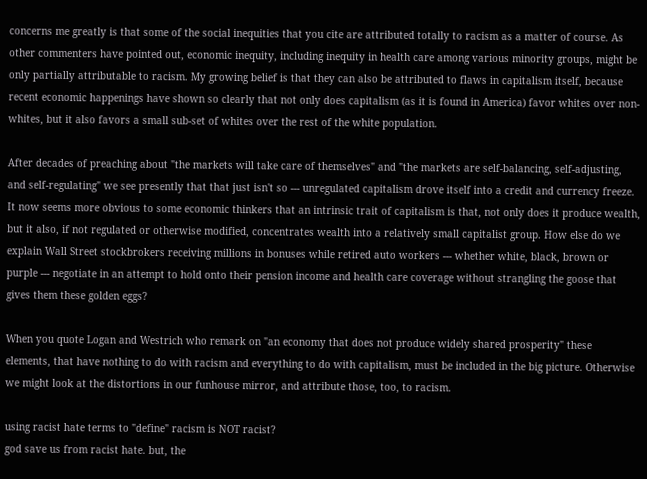concerns me greatly is that some of the social inequities that you cite are attributed totally to racism as a matter of course. As other commenters have pointed out, economic inequity, including inequity in health care among various minority groups, might be only partially attributable to racism. My growing belief is that they can also be attributed to flaws in capitalism itself, because recent economic happenings have shown so clearly that not only does capitalism (as it is found in America) favor whites over non-whites, but it also favors a small sub-set of whites over the rest of the white population.

After decades of preaching about "the markets will take care of themselves" and "the markets are self-balancing, self-adjusting, and self-regulating" we see presently that that just isn't so --- unregulated capitalism drove itself into a credit and currency freeze. It now seems more obvious to some economic thinkers that an intrinsic trait of capitalism is that, not only does it produce wealth, but it also, if not regulated or otherwise modified, concentrates wealth into a relatively small capitalist group. How else do we explain Wall Street stockbrokers receiving millions in bonuses while retired auto workers --- whether white, black, brown or purple --- negotiate in an attempt to hold onto their pension income and health care coverage without strangling the goose that gives them these golden eggs?

When you quote Logan and Westrich who remark on "an economy that does not produce widely shared prosperity" these elements, that have nothing to do with racism and everything to do with capitalism, must be included in the big picture. Otherwise we might look at the distortions in our funhouse mirror, and attribute those, too, to racism.

using racist hate terms to "define" racism is NOT racist?
god save us from racist hate. but, the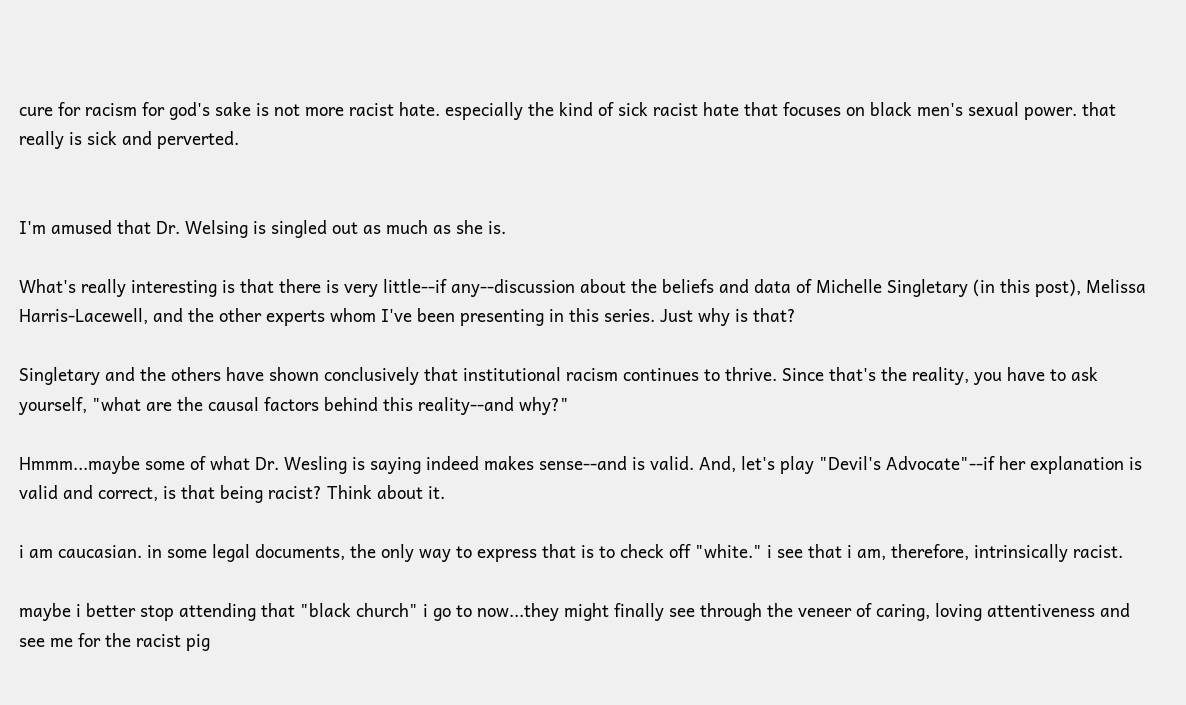cure for racism for god's sake is not more racist hate. especially the kind of sick racist hate that focuses on black men's sexual power. that really is sick and perverted.


I'm amused that Dr. Welsing is singled out as much as she is.

What's really interesting is that there is very little--if any--discussion about the beliefs and data of Michelle Singletary (in this post), Melissa Harris-Lacewell, and the other experts whom I've been presenting in this series. Just why is that?

Singletary and the others have shown conclusively that institutional racism continues to thrive. Since that's the reality, you have to ask yourself, "what are the causal factors behind this reality--and why?"

Hmmm...maybe some of what Dr. Wesling is saying indeed makes sense--and is valid. And, let's play "Devil's Advocate"--if her explanation is valid and correct, is that being racist? Think about it.

i am caucasian. in some legal documents, the only way to express that is to check off "white." i see that i am, therefore, intrinsically racist.

maybe i better stop attending that "black church" i go to now...they might finally see through the veneer of caring, loving attentiveness and see me for the racist pig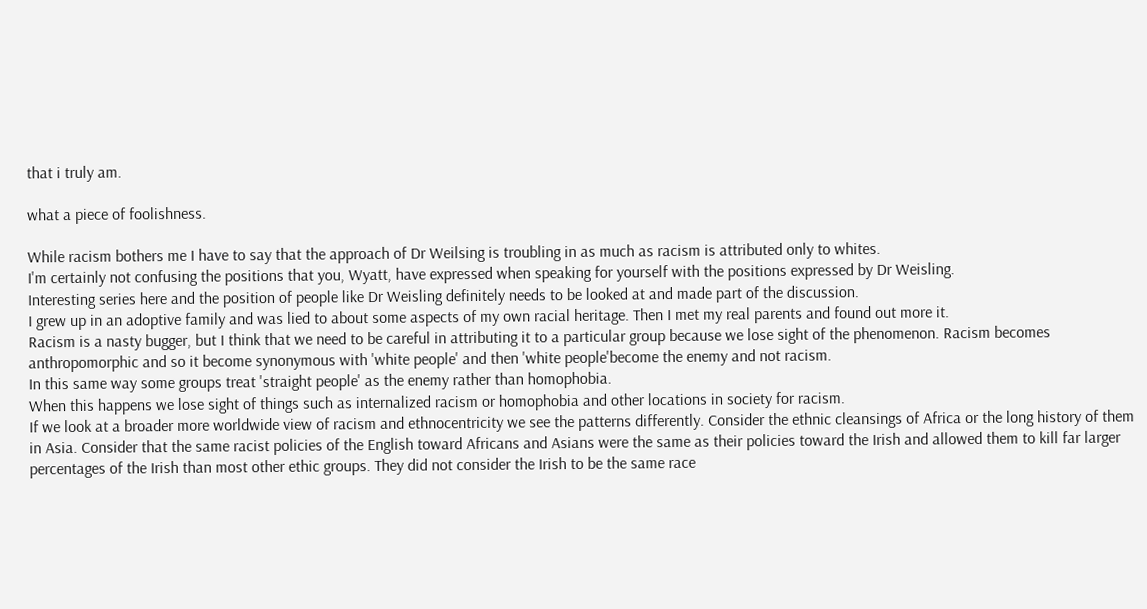that i truly am.

what a piece of foolishness.

While racism bothers me I have to say that the approach of Dr Weilsing is troubling in as much as racism is attributed only to whites.
I'm certainly not confusing the positions that you, Wyatt, have expressed when speaking for yourself with the positions expressed by Dr Weisling.
Interesting series here and the position of people like Dr Weisling definitely needs to be looked at and made part of the discussion.
I grew up in an adoptive family and was lied to about some aspects of my own racial heritage. Then I met my real parents and found out more it.
Racism is a nasty bugger, but I think that we need to be careful in attributing it to a particular group because we lose sight of the phenomenon. Racism becomes anthropomorphic and so it become synonymous with 'white people' and then 'white people'become the enemy and not racism.
In this same way some groups treat 'straight people' as the enemy rather than homophobia.
When this happens we lose sight of things such as internalized racism or homophobia and other locations in society for racism.
If we look at a broader more worldwide view of racism and ethnocentricity we see the patterns differently. Consider the ethnic cleansings of Africa or the long history of them in Asia. Consider that the same racist policies of the English toward Africans and Asians were the same as their policies toward the Irish and allowed them to kill far larger percentages of the Irish than most other ethic groups. They did not consider the Irish to be the same race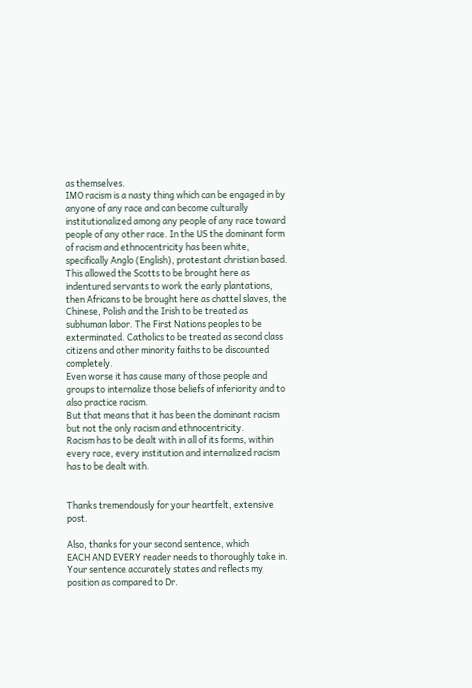as themselves.
IMO racism is a nasty thing which can be engaged in by anyone of any race and can become culturally institutionalized among any people of any race toward people of any other race. In the US the dominant form of racism and ethnocentricity has been white, specifically Anglo (English), protestant christian based. This allowed the Scotts to be brought here as indentured servants to work the early plantations, then Africans to be brought here as chattel slaves, the Chinese, Polish and the Irish to be treated as subhuman labor. The First Nations peoples to be exterminated. Catholics to be treated as second class citizens and other minority faiths to be discounted completely.
Even worse it has cause many of those people and groups to internalize those beliefs of inferiority and to also practice racism.
But that means that it has been the dominant racism but not the only racism and ethnocentricity.
Racism has to be dealt with in all of its forms, within every race, every institution and internalized racism has to be dealt with.


Thanks tremendously for your heartfelt, extensive post.

Also, thanks for your second sentence, which
EACH AND EVERY reader needs to thoroughly take in. Your sentence accurately states and reflects my position as compared to Dr.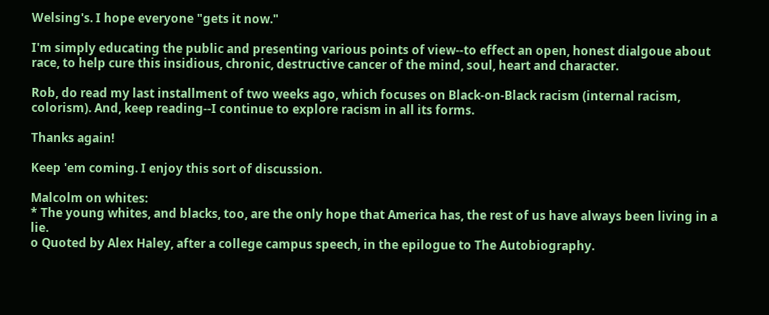Welsing's. I hope everyone "gets it now."

I'm simply educating the public and presenting various points of view--to effect an open, honest dialgoue about race, to help cure this insidious, chronic, destructive cancer of the mind, soul, heart and character.

Rob, do read my last installment of two weeks ago, which focuses on Black-on-Black racism (internal racism, colorism). And, keep reading--I continue to explore racism in all its forms.

Thanks again!

Keep 'em coming. I enjoy this sort of discussion.

Malcolm on whites:
* The young whites, and blacks, too, are the only hope that America has, the rest of us have always been living in a lie.
o Quoted by Alex Haley, after a college campus speech, in the epilogue to The Autobiography.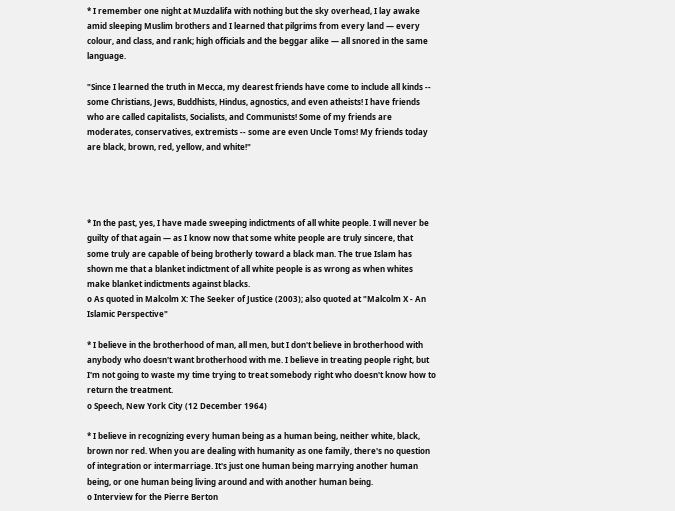* I remember one night at Muzdalifa with nothing but the sky overhead, I lay awake amid sleeping Muslim brothers and I learned that pilgrims from every land — every colour, and class, and rank; high officials and the beggar alike — all snored in the same language.

"Since I learned the truth in Mecca, my dearest friends have come to include all kinds -- some Christians, Jews, Buddhists, Hindus, agnostics, and even atheists! I have friends who are called capitalists, Socialists, and Communists! Some of my friends are moderates, conservatives, extremists -- some are even Uncle Toms! My friends today are black, brown, red, yellow, and white!"




* In the past, yes, I have made sweeping indictments of all white people. I will never be guilty of that again — as I know now that some white people are truly sincere, that some truly are capable of being brotherly toward a black man. The true Islam has shown me that a blanket indictment of all white people is as wrong as when whites make blanket indictments against blacks.
o As quoted in Malcolm X: The Seeker of Justice (2003); also quoted at "Malcolm X - An Islamic Perspective"

* I believe in the brotherhood of man, all men, but I don't believe in brotherhood with anybody who doesn't want brotherhood with me. I believe in treating people right, but I'm not going to waste my time trying to treat somebody right who doesn't know how to return the treatment.
o Speech, New York City (12 December 1964)

* I believe in recognizing every human being as a human being, neither white, black, brown nor red. When you are dealing with humanity as one family, there's no question of integration or intermarriage. It's just one human being marrying another human being, or one human being living around and with another human being.
o Interview for the Pierre Berton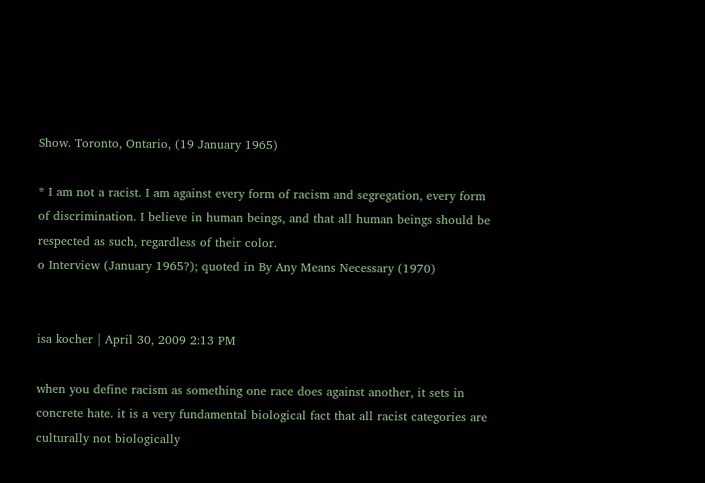Show. Toronto, Ontario, (19 January 1965)

* I am not a racist. I am against every form of racism and segregation, every form of discrimination. I believe in human beings, and that all human beings should be respected as such, regardless of their color.
o Interview (January 1965?); quoted in By Any Means Necessary (1970)


isa kocher | April 30, 2009 2:13 PM

when you define racism as something one race does against another, it sets in concrete hate. it is a very fundamental biological fact that all racist categories are culturally not biologically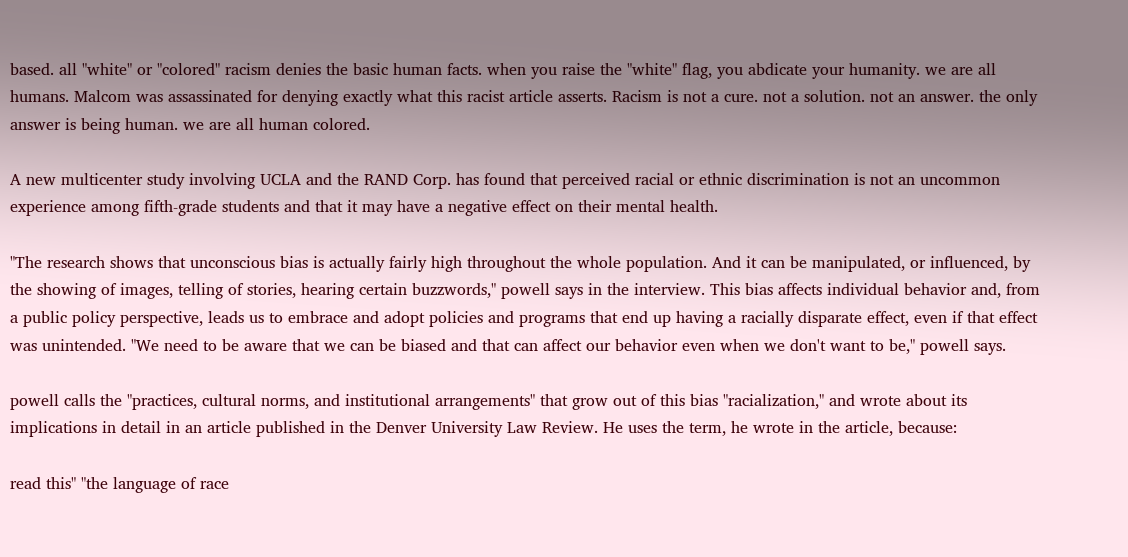based. all "white" or "colored" racism denies the basic human facts. when you raise the "white" flag, you abdicate your humanity. we are all humans. Malcom was assassinated for denying exactly what this racist article asserts. Racism is not a cure. not a solution. not an answer. the only answer is being human. we are all human colored.

A new multicenter study involving UCLA and the RAND Corp. has found that perceived racial or ethnic discrimination is not an uncommon experience among fifth-grade students and that it may have a negative effect on their mental health.

"The research shows that unconscious bias is actually fairly high throughout the whole population. And it can be manipulated, or influenced, by the showing of images, telling of stories, hearing certain buzzwords," powell says in the interview. This bias affects individual behavior and, from a public policy perspective, leads us to embrace and adopt policies and programs that end up having a racially disparate effect, even if that effect was unintended. "We need to be aware that we can be biased and that can affect our behavior even when we don't want to be," powell says.

powell calls the "practices, cultural norms, and institutional arrangements" that grow out of this bias "racialization," and wrote about its implications in detail in an article published in the Denver University Law Review. He uses the term, he wrote in the article, because:

read this" "the language of race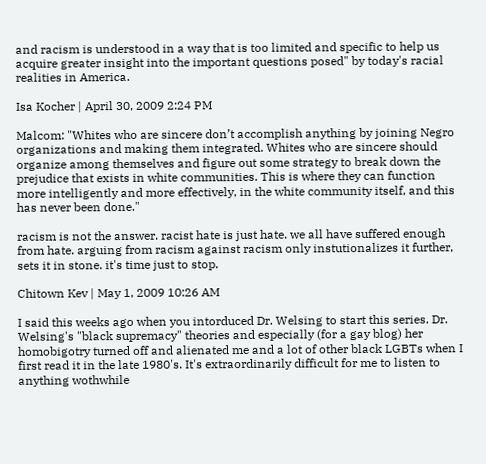and racism is understood in a way that is too limited and specific to help us acquire greater insight into the important questions posed" by today's racial realities in America.

Isa Kocher | April 30, 2009 2:24 PM

Malcom: "Whites who are sincere don’t accomplish anything by joining Negro organizations and making them integrated. Whites who are sincere should organize among themselves and figure out some strategy to break down the prejudice that exists in white communities. This is where they can function more intelligently and more effectively, in the white community itself, and this has never been done."

racism is not the answer. racist hate is just hate. we all have suffered enough from hate. arguing from racism against racism only instutionalizes it further, sets it in stone. it's time just to stop.

Chitown Kev | May 1, 2009 10:26 AM

I said this weeks ago when you intorduced Dr. Welsing to start this series. Dr. Welsing's "black supremacy" theories and especially (for a gay blog) her homobigotry turned off and alienated me and a lot of other black LGBTs when I first read it in the late 1980's. It's extraordinarily difficult for me to listen to anything wothwhile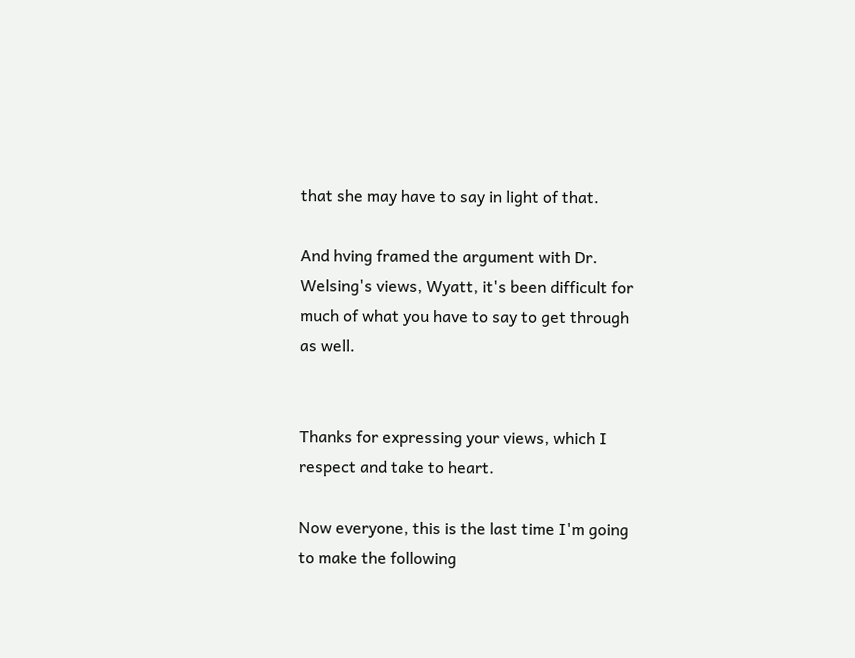that she may have to say in light of that.

And hving framed the argument with Dr. Welsing's views, Wyatt, it's been difficult for much of what you have to say to get through as well.


Thanks for expressing your views, which I respect and take to heart.

Now everyone, this is the last time I'm going to make the following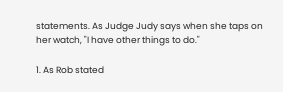statements. As Judge Judy says when she taps on her watch, "I have other things to do."

1. As Rob stated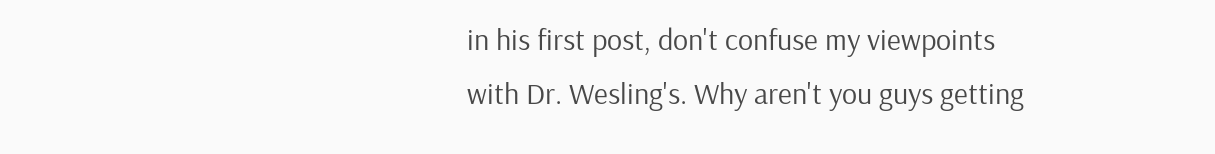in his first post, don't confuse my viewpoints with Dr. Wesling's. Why aren't you guys getting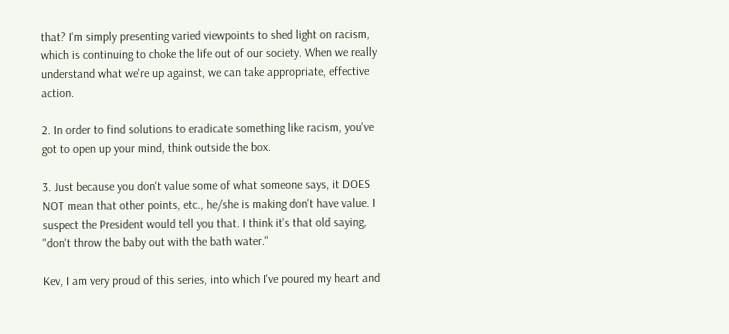that? I'm simply presenting varied viewpoints to shed light on racism, which is continuing to choke the life out of our society. When we really understand what we're up against, we can take appropriate, effective action.

2. In order to find solutions to eradicate something like racism, you've got to open up your mind, think outside the box.

3. Just because you don't value some of what someone says, it DOES NOT mean that other points, etc., he/she is making don't have value. I suspect the President would tell you that. I think it's that old saying, "don't throw the baby out with the bath water."

Kev, I am very proud of this series, into which I've poured my heart and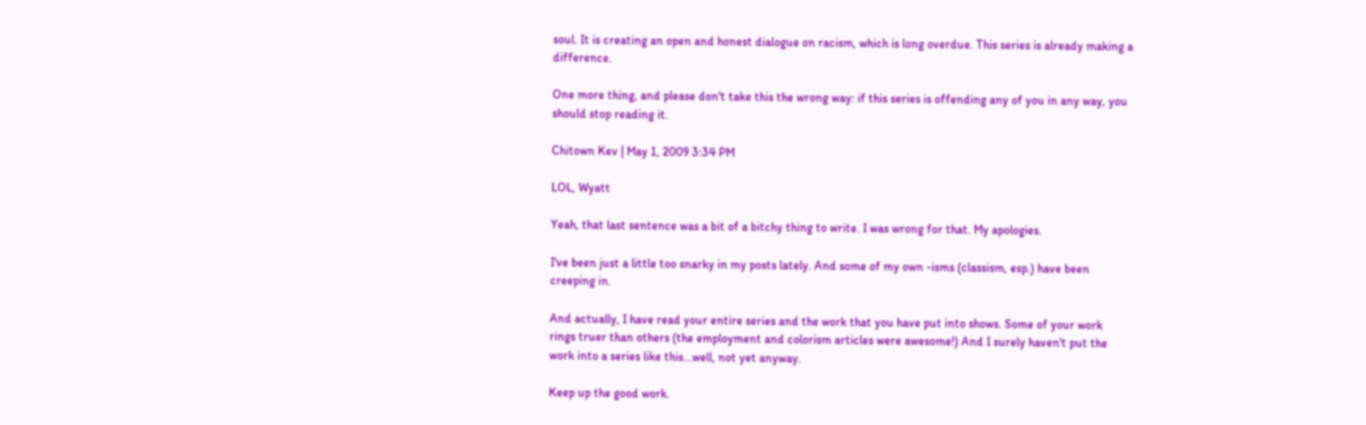soul. It is creating an open and honest dialogue on racism, which is long overdue. This series is already making a difference.

One more thing, and please don't take this the wrong way: if this series is offending any of you in any way, you should stop reading it.

Chitown Kev | May 1, 2009 3:34 PM

LOL, Wyatt

Yeah, that last sentence was a bit of a bitchy thing to write. I was wrong for that. My apologies.

I've been just a little too snarky in my posts lately. And some of my own -isms (classism, esp.) have been creeping in.

And actually, I have read your entire series and the work that you have put into shows. Some of your work rings truer than others (the employment and colorism articles were awesome!) And I surely haven't put the work into a series like this...well, not yet anyway.

Keep up the good work.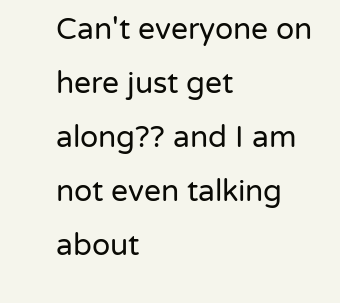Can't everyone on here just get along?? and I am not even talking about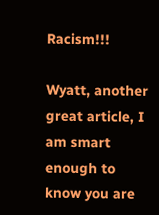Racism!!!

Wyatt, another great article, I am smart enough to know you are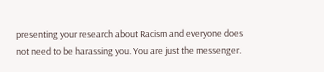presenting your research about Racism and everyone does not need to be harassing you. You are just the messenger.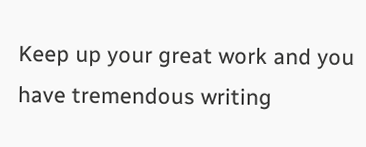Keep up your great work and you have tremendous writing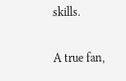skills.

A true fan,